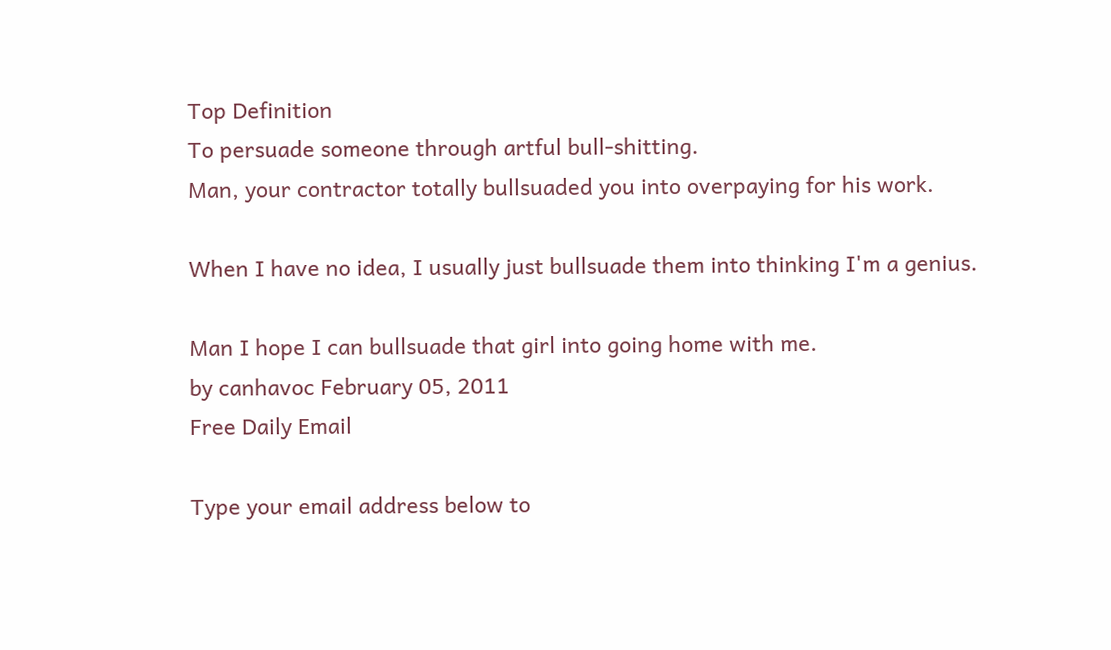Top Definition
To persuade someone through artful bull-shitting.
Man, your contractor totally bullsuaded you into overpaying for his work.

When I have no idea, I usually just bullsuade them into thinking I'm a genius.

Man I hope I can bullsuade that girl into going home with me.
by canhavoc February 05, 2011
Free Daily Email

Type your email address below to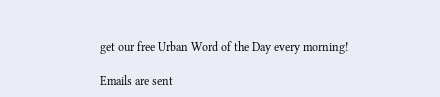get our free Urban Word of the Day every morning!

Emails are sent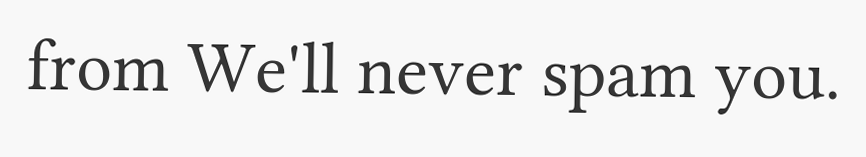from We'll never spam you.